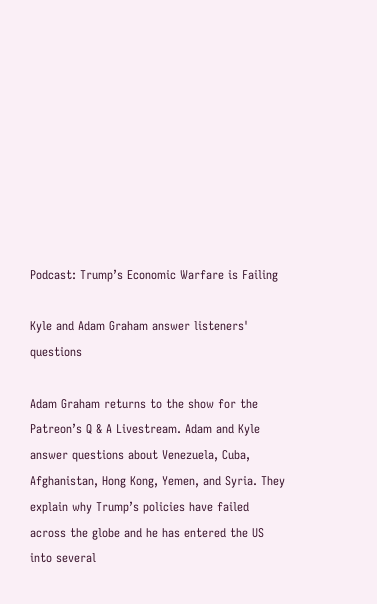Podcast: Trump’s Economic Warfare is Failing

Kyle and Adam Graham answer listeners' questions

Adam Graham returns to the show for the Patreon’s Q & A Livestream. Adam and Kyle answer questions about Venezuela, Cuba, Afghanistan, Hong Kong, Yemen, and Syria. They explain why Trump’s policies have failed across the globe and he has entered the US into several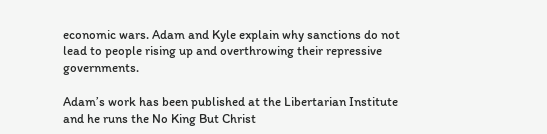economic wars. Adam and Kyle explain why sanctions do not lead to people rising up and overthrowing their repressive governments.

Adam’s work has been published at the Libertarian Institute and he runs the No King But Christ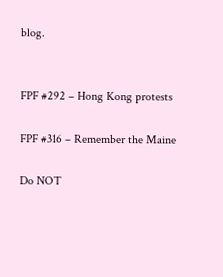blog.


FPF #292 – Hong Kong protests

FPF #316 – Remember the Maine

Do NOT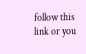follow this link or you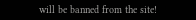will be banned from the site!